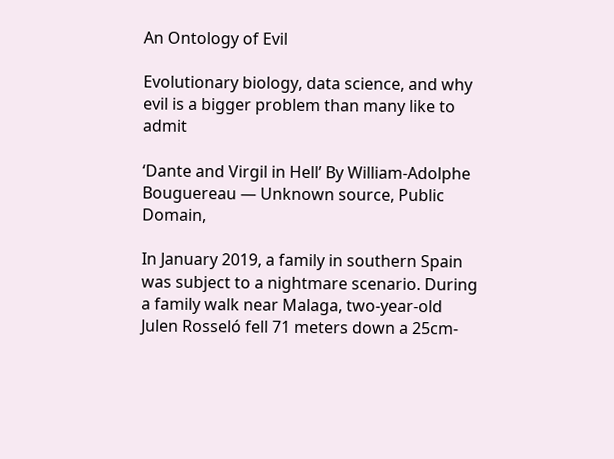An Ontology of Evil

Evolutionary biology, data science, and why evil is a bigger problem than many like to admit

‘Dante and Virgil in Hell’ By William-Adolphe Bouguereau — Unknown source, Public Domain,

In January 2019, a family in southern Spain was subject to a nightmare scenario. During a family walk near Malaga, two-year-old Julen Rosseló fell 71 meters down a 25cm-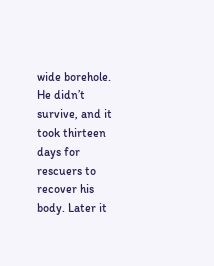wide borehole. He didn’t survive, and it took thirteen days for rescuers to recover his body. Later it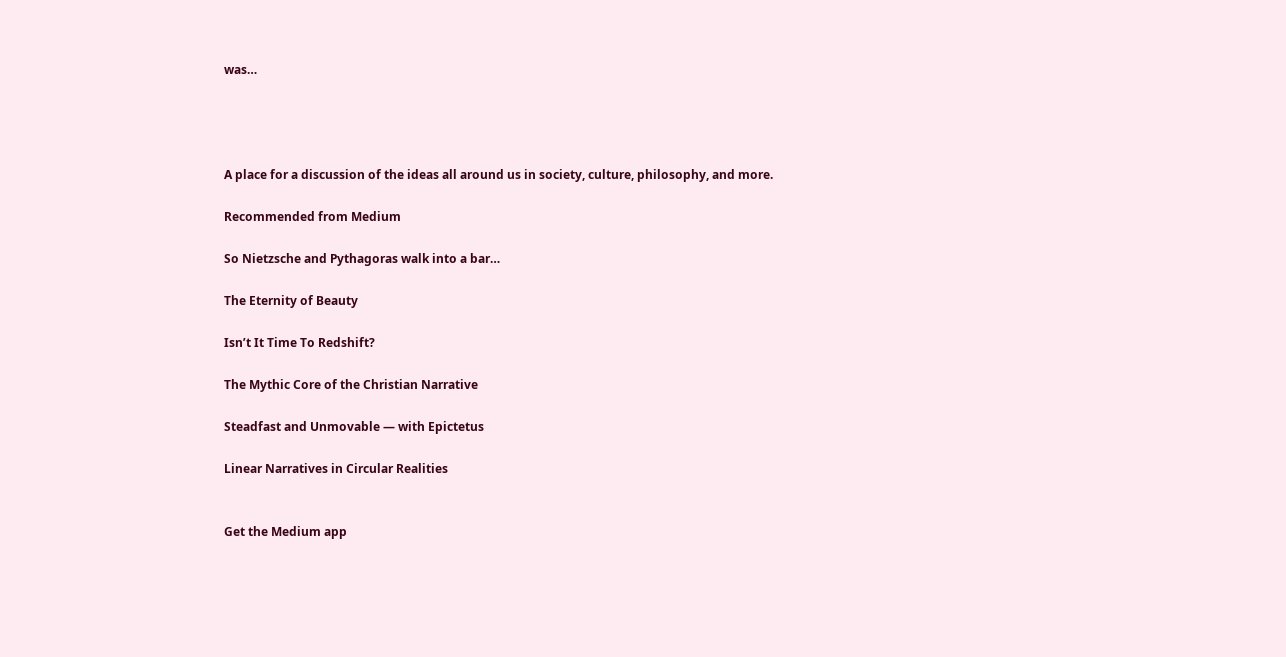was…




A place for a discussion of the ideas all around us in society, culture, philosophy, and more.

Recommended from Medium

So Nietzsche and Pythagoras walk into a bar…

The Eternity of Beauty

Isn’t It Time To Redshift?

The Mythic Core of the Christian Narrative

Steadfast and Unmovable — with Epictetus

Linear Narratives in Circular Realities


Get the Medium app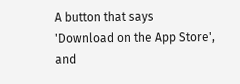A button that says 'Download on the App Store', and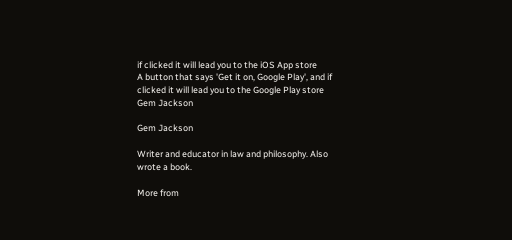if clicked it will lead you to the iOS App store
A button that says 'Get it on, Google Play', and if clicked it will lead you to the Google Play store
Gem Jackson

Gem Jackson

Writer and educator in law and philosophy. Also wrote a book.

More from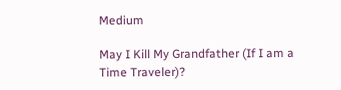Medium

May I Kill My Grandfather (If I am a Time Traveler)?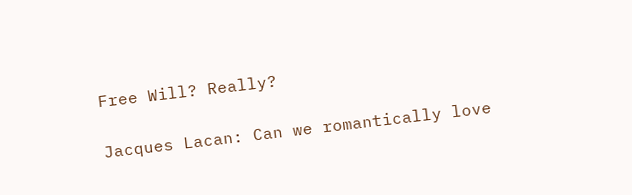Free Will? Really?

Jacques Lacan: Can we romantically love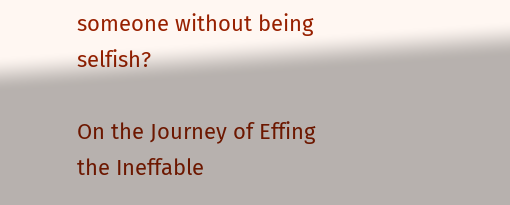someone without being selfish?

On the Journey of Effing the Ineffable